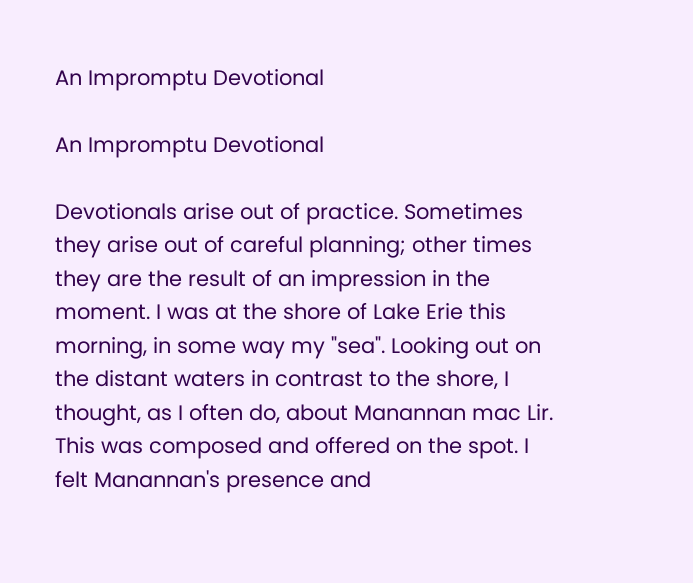An Impromptu Devotional

An Impromptu Devotional

Devotionals arise out of practice. Sometimes they arise out of careful planning; other times they are the result of an impression in the moment. I was at the shore of Lake Erie this morning, in some way my "sea". Looking out on the distant waters in contrast to the shore, I thought, as I often do, about Manannan mac Lir. This was composed and offered on the spot. I felt Manannan's presence and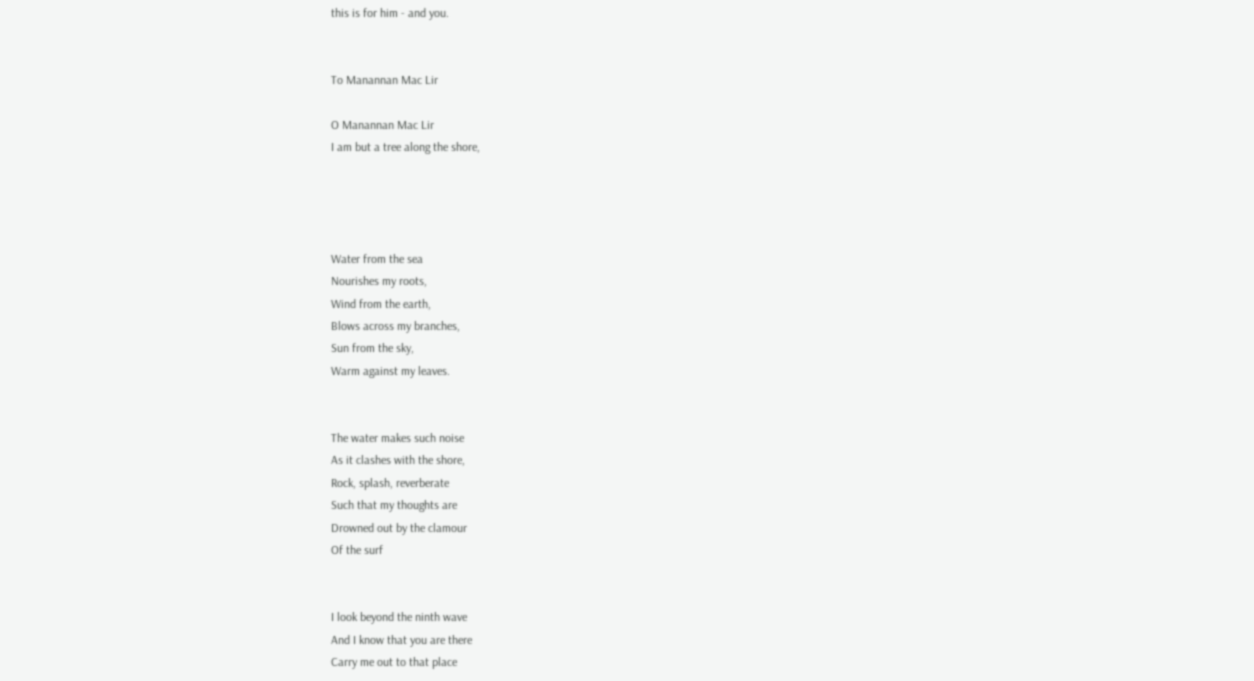this is for him - and you.


To Manannan Mac Lir

O Manannan Mac Lir
I am but a tree along the shore,




Water from the sea
Nourishes my roots,
Wind from the earth,
Blows across my branches,
Sun from the sky,
Warm against my leaves.


The water makes such noise
As it clashes with the shore,
Rock, splash, reverberate
Such that my thoughts are
Drowned out by the clamour
Of the surf


I look beyond the ninth wave
And I know that you are there
Carry me out to that place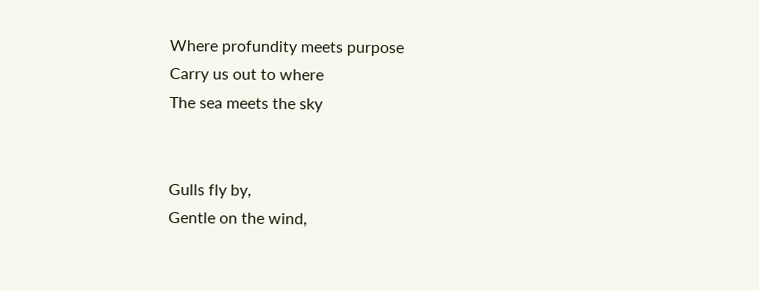Where profundity meets purpose
Carry us out to where
The sea meets the sky


Gulls fly by,
Gentle on the wind,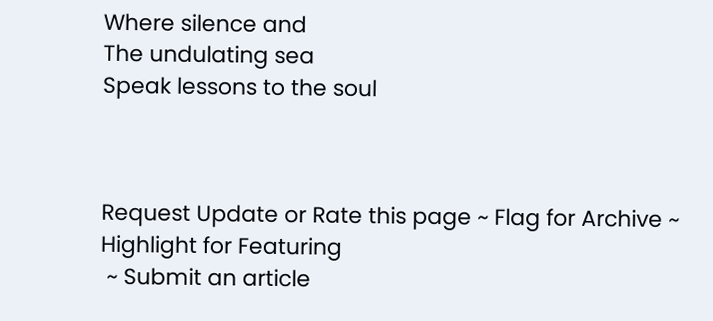Where silence and
The undulating sea
Speak lessons to the soul



Request Update or Rate this page ~ Flag for Archive ~ Highlight for Featuring
 ~ Submit an article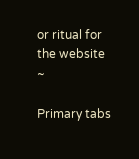or ritual for the website ~

Primary tabs